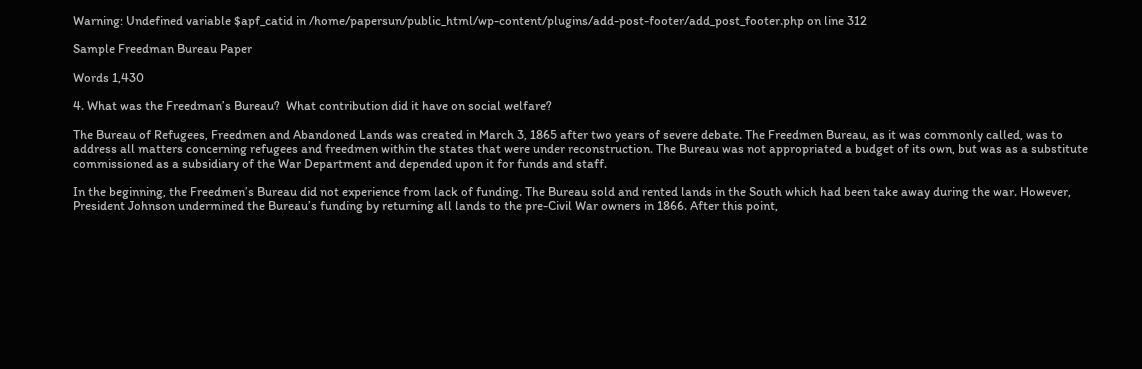Warning: Undefined variable $apf_catid in /home/papersun/public_html/wp-content/plugins/add-post-footer/add_post_footer.php on line 312

Sample Freedman Bureau Paper

Words 1,430

4. What was the Freedman’s Bureau?  What contribution did it have on social welfare?

The Bureau of Refugees, Freedmen and Abandoned Lands was created in March 3, 1865 after two years of severe debate. The Freedmen Bureau, as it was commonly called, was to address all matters concerning refugees and freedmen within the states that were under reconstruction. The Bureau was not appropriated a budget of its own, but was as a substitute commissioned as a subsidiary of the War Department and depended upon it for funds and staff.

In the beginning, the Freedmen’s Bureau did not experience from lack of funding. The Bureau sold and rented lands in the South which had been take away during the war. However, President Johnson undermined the Bureau’s funding by returning all lands to the pre-Civil War owners in 1866. After this point,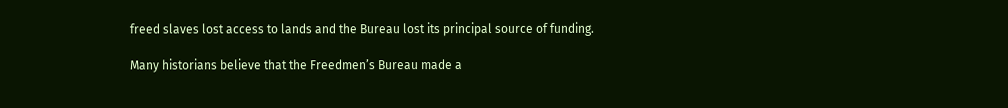freed slaves lost access to lands and the Bureau lost its principal source of funding.

Many historians believe that the Freedmen’s Bureau made a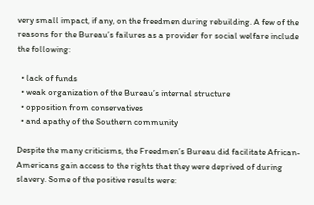very small impact, if any, on the freedmen during rebuilding. A few of the reasons for the Bureau’s failures as a provider for social welfare include the following:

  • lack of funds
  • weak organization of the Bureau’s internal structure
  • opposition from conservatives
  • and apathy of the Southern community

Despite the many criticisms, the Freedmen’s Bureau did facilitate African-Americans gain access to the rights that they were deprived of during slavery. Some of the positive results were: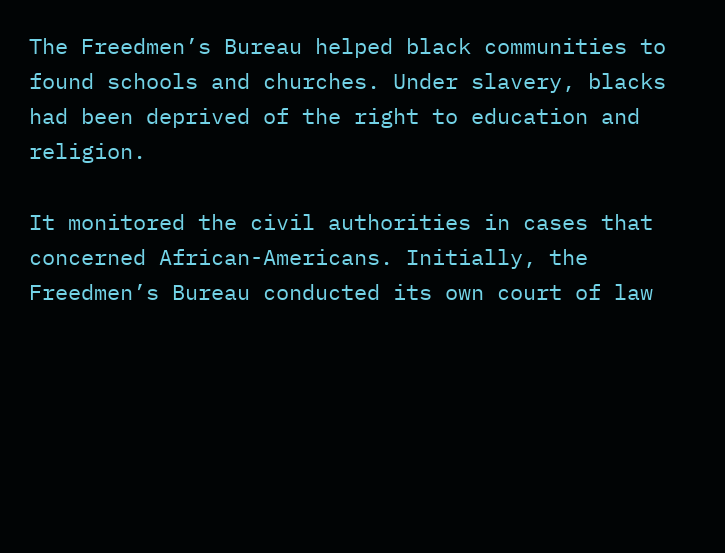The Freedmen’s Bureau helped black communities to found schools and churches. Under slavery, blacks had been deprived of the right to education and religion.

It monitored the civil authorities in cases that concerned African-Americans. Initially, the Freedmen’s Bureau conducted its own court of law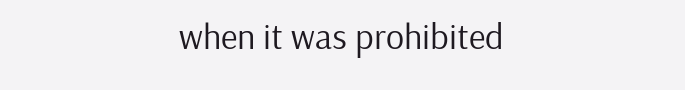when it was prohibited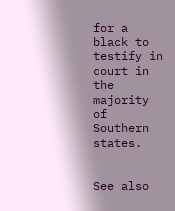for a black to testify in court in the majority of Southern states.


See also